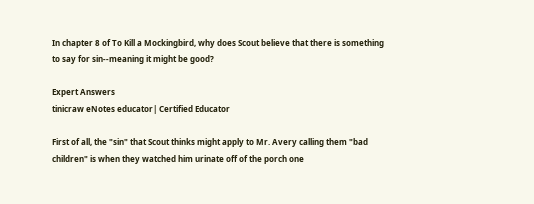In chapter 8 of To Kill a Mockingbird, why does Scout believe that there is something to say for sin--meaning it might be good?

Expert Answers
tinicraw eNotes educator| Certified Educator

First of all, the "sin" that Scout thinks might apply to Mr. Avery calling them "bad children" is when they watched him urinate off of the porch one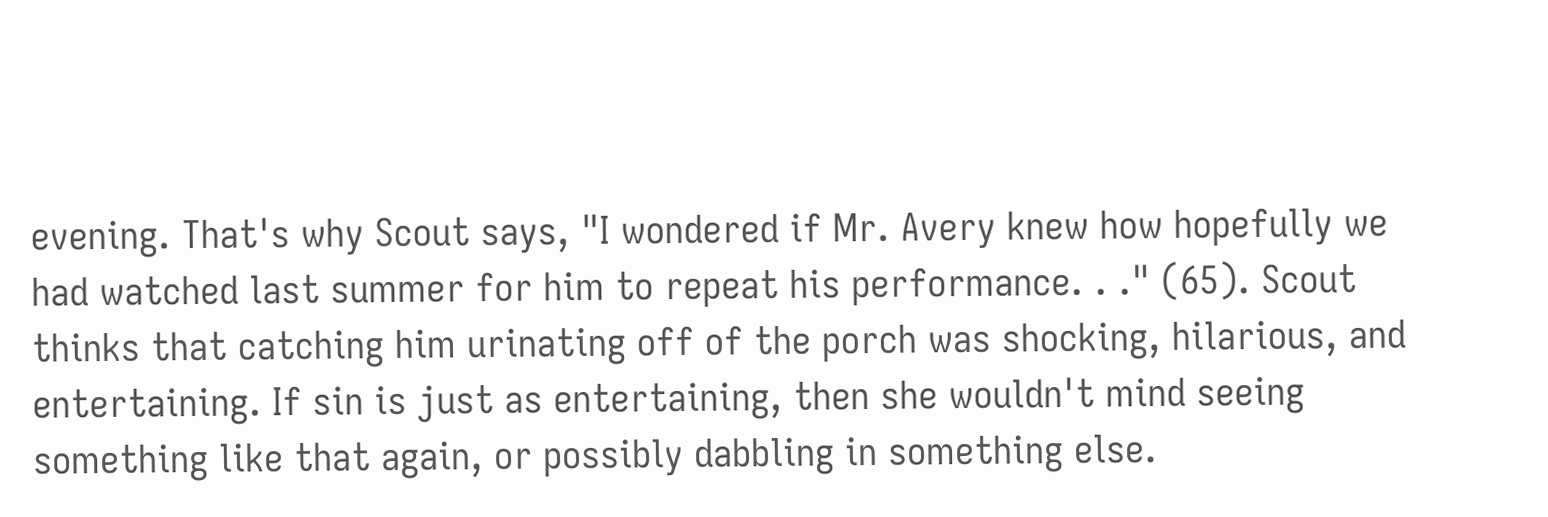evening. That's why Scout says, "I wondered if Mr. Avery knew how hopefully we had watched last summer for him to repeat his performance. . ." (65). Scout thinks that catching him urinating off of the porch was shocking, hilarious, and entertaining. If sin is just as entertaining, then she wouldn't mind seeing something like that again, or possibly dabbling in something else.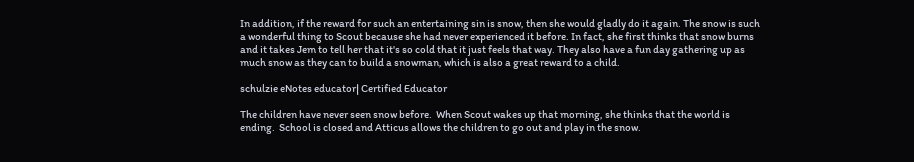In addition, if the reward for such an entertaining sin is snow, then she would gladly do it again. The snow is such a wonderful thing to Scout because she had never experienced it before. In fact, she first thinks that snow burns and it takes Jem to tell her that it's so cold that it just feels that way. They also have a fun day gathering up as much snow as they can to build a snowman, which is also a great reward to a child.

schulzie eNotes educator| Certified Educator

The children have never seen snow before.  When Scout wakes up that morning, she thinks that the world is ending.  School is closed and Atticus allows the children to go out and play in the snow.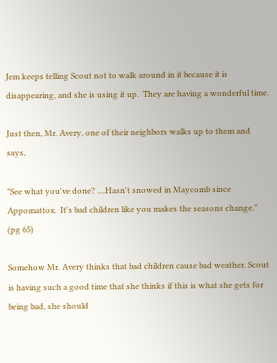Jem keeps telling Scout not to walk around in it because it is disappearing, and she is using it up.  They are having a wonderful time.

Just then, Mr. Avery, one of their neighbors walks up to them and says,

"See what you've done? ....Hasn't snowed in Maycomb since Appomattox.  It's bad children like you makes the seasons change." (pg 65)

Somehow Mr. Avery thinks that bad children cause bad weather. Scout is having such a good time that she thinks if this is what she gets for being bad, she should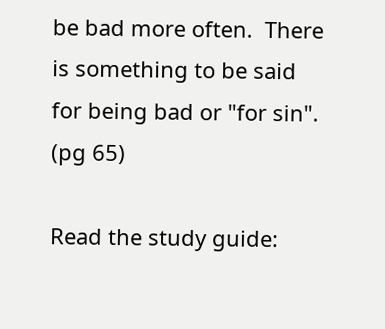be bad more often.  There is something to be said for being bad or "for sin".  (pg 65)

Read the study guide: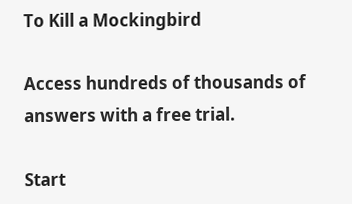To Kill a Mockingbird

Access hundreds of thousands of answers with a free trial.

Start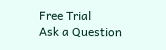Free Trial
Ask a Question